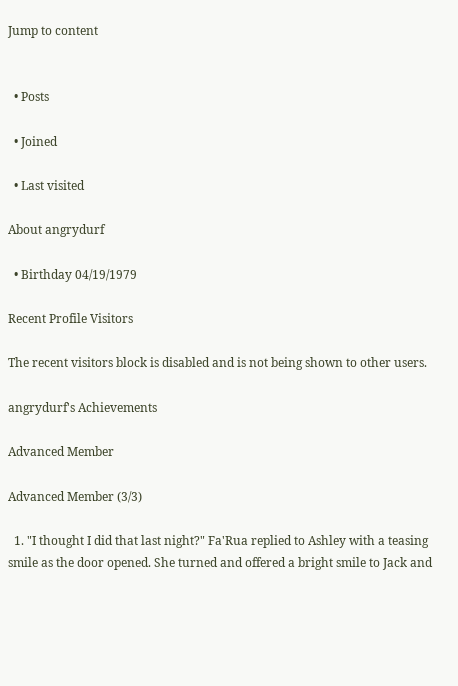Jump to content


  • Posts

  • Joined

  • Last visited

About angrydurf

  • Birthday 04/19/1979

Recent Profile Visitors

The recent visitors block is disabled and is not being shown to other users.

angrydurf's Achievements

Advanced Member

Advanced Member (3/3)

  1. "I thought I did that last night?" Fa'Rua replied to Ashley with a teasing smile as the door opened. She turned and offered a bright smile to Jack and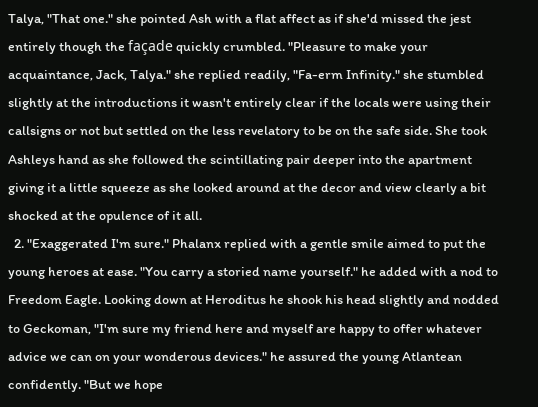Talya, "That one." she pointed Ash with a flat affect as if she'd missed the jest entirely though the façade quickly crumbled. "Pleasure to make your acquaintance, Jack, Talya." she replied readily, "Fa-erm Infinity." she stumbled slightly at the introductions it wasn't entirely clear if the locals were using their callsigns or not but settled on the less revelatory to be on the safe side. She took Ashleys hand as she followed the scintillating pair deeper into the apartment giving it a little squeeze as she looked around at the decor and view clearly a bit shocked at the opulence of it all.
  2. "Exaggerated I'm sure." Phalanx replied with a gentle smile aimed to put the young heroes at ease. "You carry a storied name yourself." he added with a nod to Freedom Eagle. Looking down at Heroditus he shook his head slightly and nodded to Geckoman, "I'm sure my friend here and myself are happy to offer whatever advice we can on your wonderous devices." he assured the young Atlantean confidently. "But we hope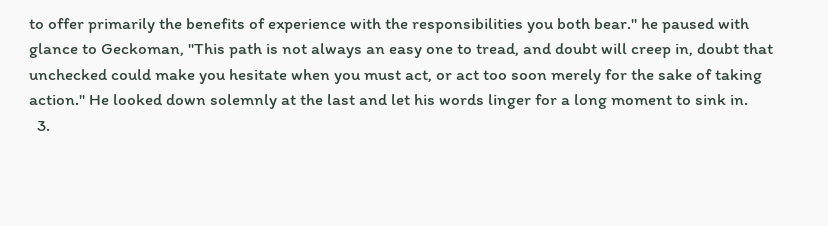to offer primarily the benefits of experience with the responsibilities you both bear." he paused with glance to Geckoman, "This path is not always an easy one to tread, and doubt will creep in, doubt that unchecked could make you hesitate when you must act, or act too soon merely for the sake of taking action." He looked down solemnly at the last and let his words linger for a long moment to sink in.
  3.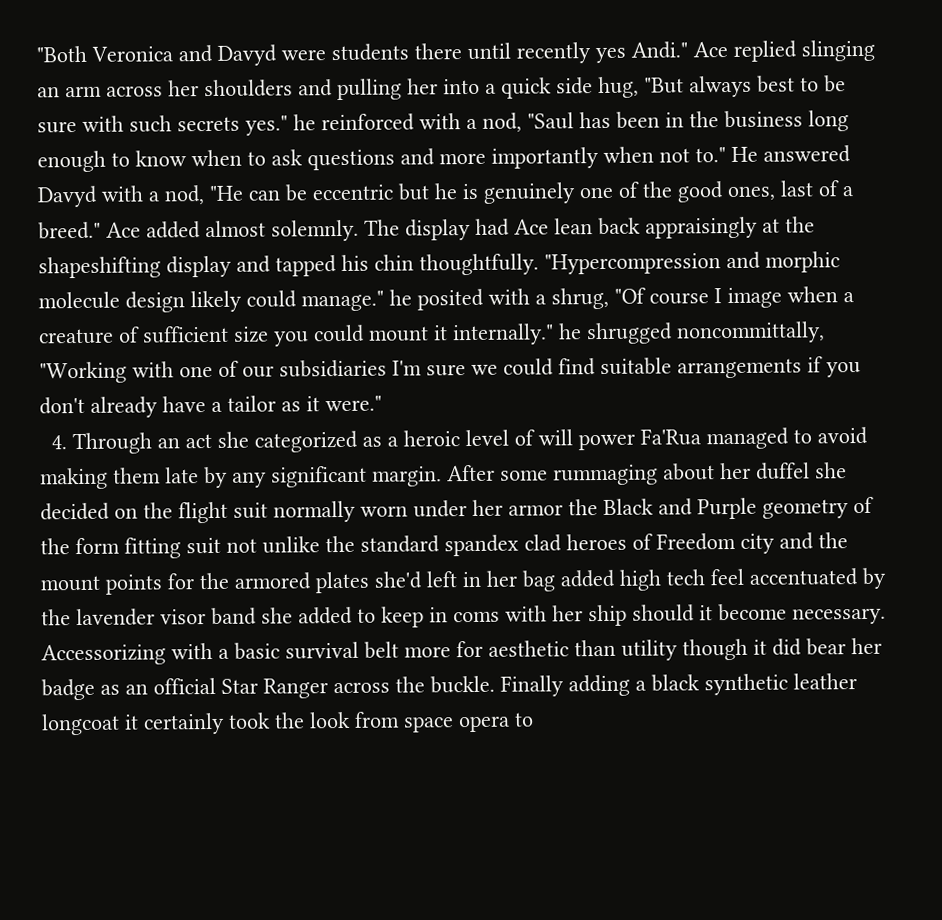"Both Veronica and Davyd were students there until recently yes Andi." Ace replied slinging an arm across her shoulders and pulling her into a quick side hug, "But always best to be sure with such secrets yes." he reinforced with a nod, "Saul has been in the business long enough to know when to ask questions and more importantly when not to." He answered Davyd with a nod, "He can be eccentric but he is genuinely one of the good ones, last of a breed." Ace added almost solemnly. The display had Ace lean back appraisingly at the shapeshifting display and tapped his chin thoughtfully. "Hypercompression and morphic molecule design likely could manage." he posited with a shrug, "Of course I image when a creature of sufficient size you could mount it internally." he shrugged noncommittally, "Working with one of our subsidiaries I'm sure we could find suitable arrangements if you don't already have a tailor as it were."
  4. Through an act she categorized as a heroic level of will power Fa'Rua managed to avoid making them late by any significant margin. After some rummaging about her duffel she decided on the flight suit normally worn under her armor the Black and Purple geometry of the form fitting suit not unlike the standard spandex clad heroes of Freedom city and the mount points for the armored plates she'd left in her bag added high tech feel accentuated by the lavender visor band she added to keep in coms with her ship should it become necessary. Accessorizing with a basic survival belt more for aesthetic than utility though it did bear her badge as an official Star Ranger across the buckle. Finally adding a black synthetic leather longcoat it certainly took the look from space opera to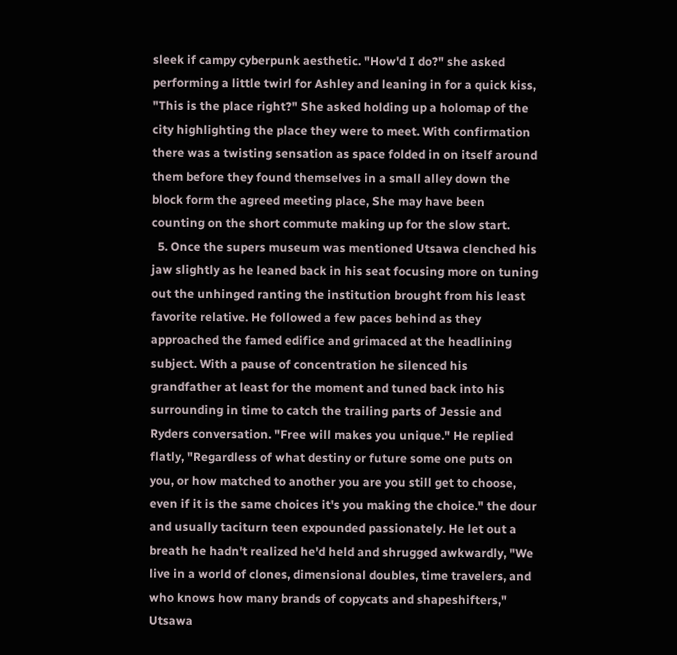sleek if campy cyberpunk aesthetic. "How'd I do?" she asked performing a little twirl for Ashley and leaning in for a quick kiss, "This is the place right?" She asked holding up a holomap of the city highlighting the place they were to meet. With confirmation there was a twisting sensation as space folded in on itself around them before they found themselves in a small alley down the block form the agreed meeting place, She may have been counting on the short commute making up for the slow start.
  5. Once the supers museum was mentioned Utsawa clenched his jaw slightly as he leaned back in his seat focusing more on tuning out the unhinged ranting the institution brought from his least favorite relative. He followed a few paces behind as they approached the famed edifice and grimaced at the headlining subject. With a pause of concentration he silenced his grandfather at least for the moment and tuned back into his surrounding in time to catch the trailing parts of Jessie and Ryders conversation. "Free will makes you unique." He replied flatly, "Regardless of what destiny or future some one puts on you, or how matched to another you are you still get to choose, even if it is the same choices it's you making the choice." the dour and usually taciturn teen expounded passionately. He let out a breath he hadn't realized he'd held and shrugged awkwardly, "We live in a world of clones, dimensional doubles, time travelers, and who knows how many brands of copycats and shapeshifters," Utsawa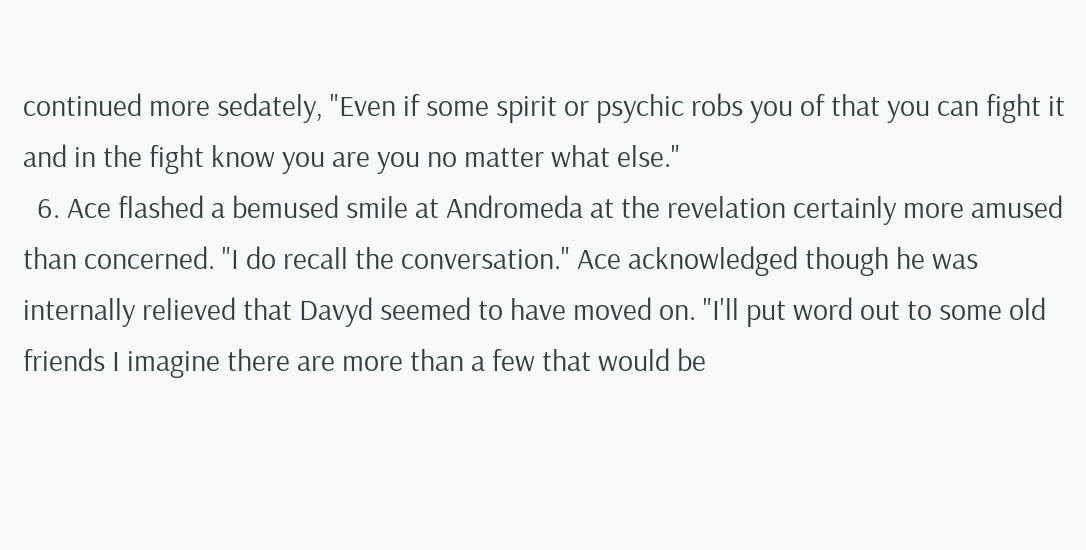continued more sedately, "Even if some spirit or psychic robs you of that you can fight it and in the fight know you are you no matter what else."
  6. Ace flashed a bemused smile at Andromeda at the revelation certainly more amused than concerned. "I do recall the conversation." Ace acknowledged though he was internally relieved that Davyd seemed to have moved on. "I'll put word out to some old friends I imagine there are more than a few that would be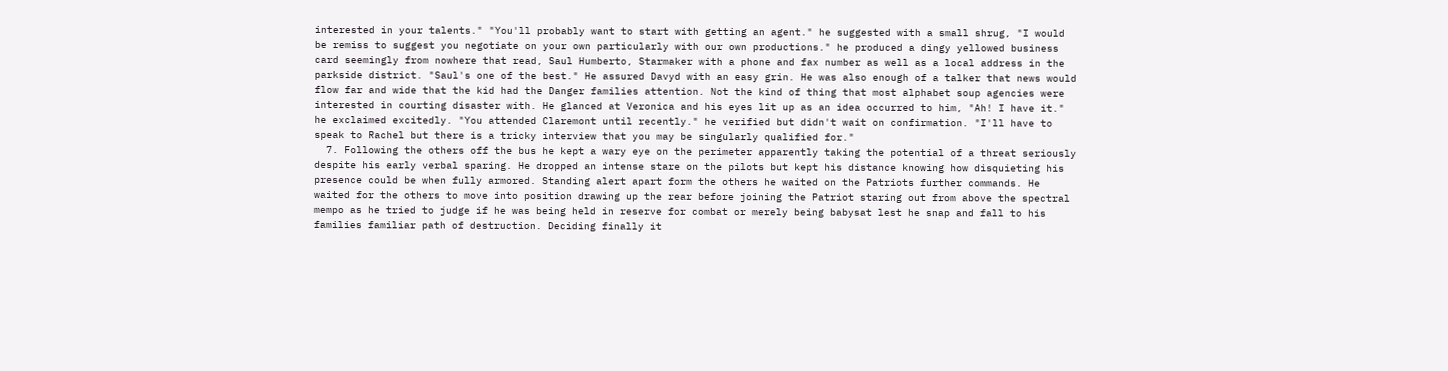interested in your talents." "You'll probably want to start with getting an agent." he suggested with a small shrug, "I would be remiss to suggest you negotiate on your own particularly with our own productions." he produced a dingy yellowed business card seemingly from nowhere that read, Saul Humberto, Starmaker with a phone and fax number as well as a local address in the parkside district. "Saul's one of the best." He assured Davyd with an easy grin. He was also enough of a talker that news would flow far and wide that the kid had the Danger families attention. Not the kind of thing that most alphabet soup agencies were interested in courting disaster with. He glanced at Veronica and his eyes lit up as an idea occurred to him, "Ah! I have it." he exclaimed excitedly. "You attended Claremont until recently." he verified but didn't wait on confirmation. "I'll have to speak to Rachel but there is a tricky interview that you may be singularly qualified for."
  7. Following the others off the bus he kept a wary eye on the perimeter apparently taking the potential of a threat seriously despite his early verbal sparing. He dropped an intense stare on the pilots but kept his distance knowing how disquieting his presence could be when fully armored. Standing alert apart form the others he waited on the Patriots further commands. He waited for the others to move into position drawing up the rear before joining the Patriot staring out from above the spectral mempo as he tried to judge if he was being held in reserve for combat or merely being babysat lest he snap and fall to his families familiar path of destruction. Deciding finally it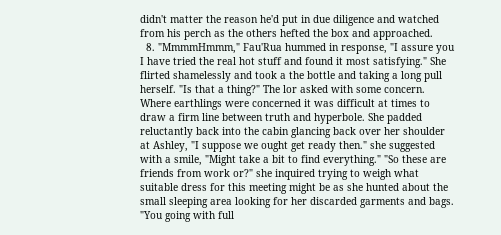didn't matter the reason he'd put in due diligence and watched from his perch as the others hefted the box and approached.
  8. "MmmmHmmm," Fau'Rua hummed in response, "I assure you I have tried the real hot stuff and found it most satisfying." She flirted shamelessly and took a the bottle and taking a long pull herself. "Is that a thing?" The lor asked with some concern. Where earthlings were concerned it was difficult at times to draw a firm line between truth and hyperbole. She padded reluctantly back into the cabin glancing back over her shoulder at Ashley, "I suppose we ought get ready then." she suggested with a smile, "Might take a bit to find everything." "So these are friends from work or?" she inquired trying to weigh what suitable dress for this meeting might be as she hunted about the small sleeping area looking for her discarded garments and bags. "You going with full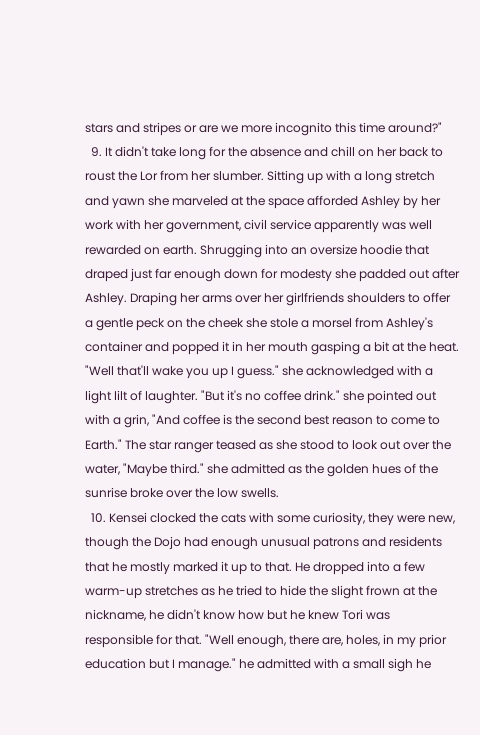stars and stripes or are we more incognito this time around?"
  9. It didn't take long for the absence and chill on her back to roust the Lor from her slumber. Sitting up with a long stretch and yawn she marveled at the space afforded Ashley by her work with her government, civil service apparently was well rewarded on earth. Shrugging into an oversize hoodie that draped just far enough down for modesty she padded out after Ashley. Draping her arms over her girlfriends shoulders to offer a gentle peck on the cheek she stole a morsel from Ashley's container and popped it in her mouth gasping a bit at the heat. "Well that'll wake you up I guess." she acknowledged with a light lilt of laughter. "But it's no coffee drink." she pointed out with a grin, "And coffee is the second best reason to come to Earth." The star ranger teased as she stood to look out over the water, "Maybe third." she admitted as the golden hues of the sunrise broke over the low swells.
  10. Kensei clocked the cats with some curiosity, they were new, though the Dojo had enough unusual patrons and residents that he mostly marked it up to that. He dropped into a few warm-up stretches as he tried to hide the slight frown at the nickname, he didn't know how but he knew Tori was responsible for that. "Well enough, there are, holes, in my prior education but I manage." he admitted with a small sigh he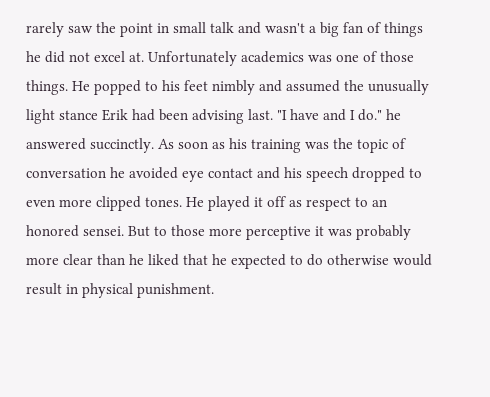rarely saw the point in small talk and wasn't a big fan of things he did not excel at. Unfortunately academics was one of those things. He popped to his feet nimbly and assumed the unusually light stance Erik had been advising last. "I have and I do." he answered succinctly. As soon as his training was the topic of conversation he avoided eye contact and his speech dropped to even more clipped tones. He played it off as respect to an honored sensei. But to those more perceptive it was probably more clear than he liked that he expected to do otherwise would result in physical punishment.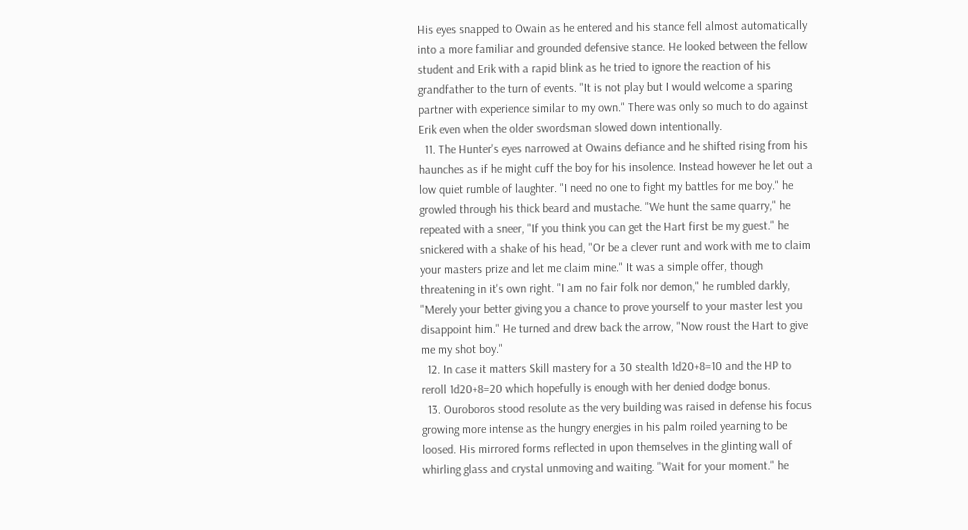His eyes snapped to Owain as he entered and his stance fell almost automatically into a more familiar and grounded defensive stance. He looked between the fellow student and Erik with a rapid blink as he tried to ignore the reaction of his grandfather to the turn of events. "It is not play but I would welcome a sparing partner with experience similar to my own." There was only so much to do against Erik even when the older swordsman slowed down intentionally.
  11. The Hunter's eyes narrowed at Owains defiance and he shifted rising from his haunches as if he might cuff the boy for his insolence. Instead however he let out a low quiet rumble of laughter. "I need no one to fight my battles for me boy." he growled through his thick beard and mustache. "We hunt the same quarry," he repeated with a sneer, "If you think you can get the Hart first be my guest." he snickered with a shake of his head, "Or be a clever runt and work with me to claim your masters prize and let me claim mine." It was a simple offer, though threatening in it's own right. "I am no fair folk nor demon," he rumbled darkly, "Merely your better giving you a chance to prove yourself to your master lest you disappoint him." He turned and drew back the arrow, "Now roust the Hart to give me my shot boy."
  12. In case it matters Skill mastery for a 30 stealth 1d20+8=10 and the HP to reroll 1d20+8=20 which hopefully is enough with her denied dodge bonus.
  13. Ouroboros stood resolute as the very building was raised in defense his focus growing more intense as the hungry energies in his palm roiled yearning to be loosed. His mirrored forms reflected in upon themselves in the glinting wall of whirling glass and crystal unmoving and waiting. "Wait for your moment." he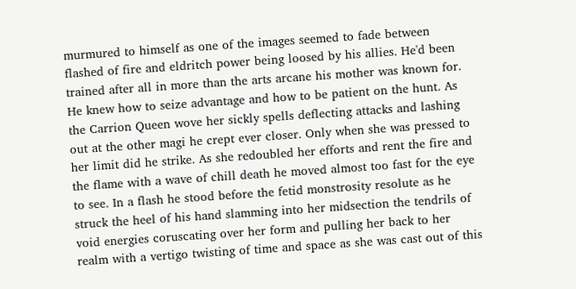murmured to himself as one of the images seemed to fade between flashed of fire and eldritch power being loosed by his allies. He'd been trained after all in more than the arts arcane his mother was known for. He knew how to seize advantage and how to be patient on the hunt. As the Carrion Queen wove her sickly spells deflecting attacks and lashing out at the other magi he crept ever closer. Only when she was pressed to her limit did he strike. As she redoubled her efforts and rent the fire and the flame with a wave of chill death he moved almost too fast for the eye to see. In a flash he stood before the fetid monstrosity resolute as he struck the heel of his hand slamming into her midsection the tendrils of void energies coruscating over her form and pulling her back to her realm with a vertigo twisting of time and space as she was cast out of this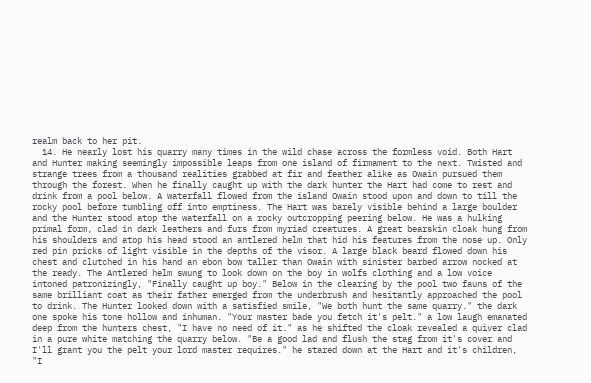realm back to her pit.
  14. He nearly lost his quarry many times in the wild chase across the formless void. Both Hart and Hunter making seemingly impossible leaps from one island of firmament to the next. Twisted and strange trees from a thousand realities grabbed at fir and feather alike as Owain pursued them through the forest. When he finally caught up with the dark hunter the Hart had come to rest and drink from a pool below. A waterfall flowed from the island Owain stood upon and down to till the rocky pool before tumbling off into emptiness. The Hart was barely visible behind a large boulder and the Hunter stood atop the waterfall on a rocky outcropping peering below. He was a hulking primal form, clad in dark leathers and furs from myriad creatures. A great bearskin cloak hung from his shoulders and atop his head stood an antlered helm that hid his features from the nose up. Only red pin pricks of light visible in the depths of the visor. A large black beard flowed down his chest and clutched in his hand an ebon bow taller than Owain with sinister barbed arrow nocked at the ready. The Antlered helm swung to look down on the boy in wolfs clothing and a low voice intoned patronizingly, "Finally caught up boy." Below in the clearing by the pool two fauns of the same brilliant coat as their father emerged from the underbrush and hesitantly approached the pool to drink. The Hunter looked down with a satisfied smile, "We both hunt the same quarry." the dark one spoke his tone hollow and inhuman. "Your master bade you fetch it's pelt." a low laugh emanated deep from the hunters chest, "I have no need of it." as he shifted the cloak revealed a quiver clad in a pure white matching the quarry below. "Be a good lad and flush the stag from it's cover and I'll grant you the pelt your lord master requires." he stared down at the Hart and it's children, "I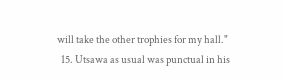will take the other trophies for my hall."
  15. Utsawa as usual was punctual in his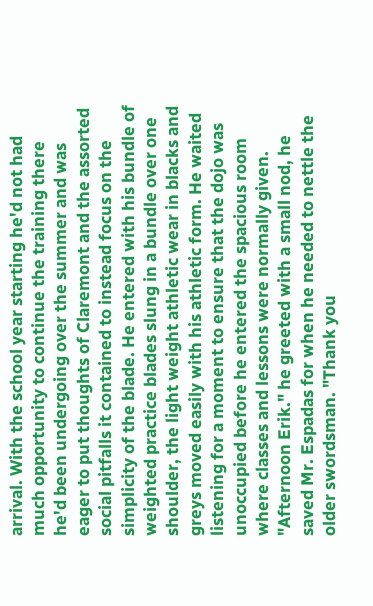arrival. With the school year starting he'd not had much opportunity to continue the training there he'd been undergoing over the summer and was eager to put thoughts of Claremont and the assorted social pitfalls it contained to instead focus on the simplicity of the blade. He entered with his bundle of weighted practice blades slung in a bundle over one shoulder, the light weight athletic wear in blacks and greys moved easily with his athletic form. He waited listening for a moment to ensure that the dojo was unoccupied before he entered the spacious room where classes and lessons were normally given. "Afternoon Erik." he greeted with a small nod, he saved Mr. Espadas for when he needed to nettle the older swordsman. "Thank you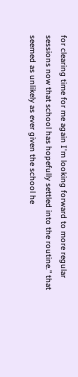for clearing time for me again I'm looking forward to more regular sessions now that school has hopefully settled into the routine." that seemed as unlikely as ever given the school he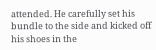attended. He carefully set his bundle to the side and kicked off his shoes in the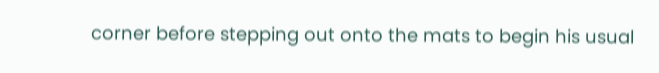corner before stepping out onto the mats to begin his usual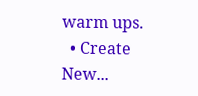warm ups.
  • Create New...